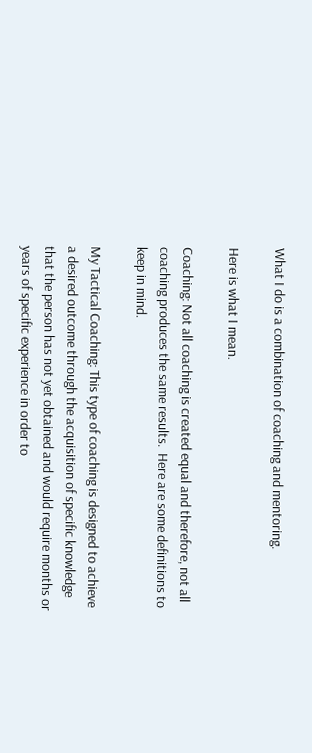What I do is a combination of coaching and mentoring.

Here is what I mean.

Coaching: Not all coaching is created equal and therefore, not all coaching produces the same results.  Here are some definitions to keep in mind.

My Tactical Coaching: This type of coaching is designed to achieve a desired outcome through the acquisition of specific knowledge that the person has not yet obtained and would require months or years of specific experience in order to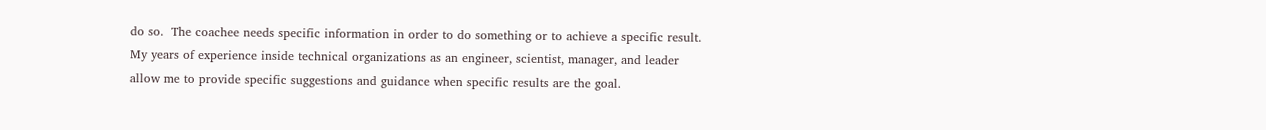do so.  The coachee needs specific information in order to do something or to achieve a specific result.  My years of experience inside technical organizations as an engineer, scientist, manager, and leader allow me to provide specific suggestions and guidance when specific results are the goal.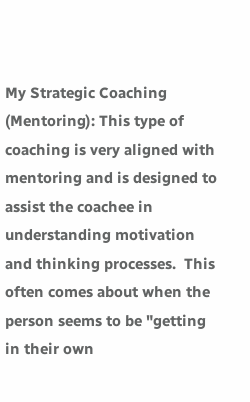My Strategic Coaching (Mentoring): This type of coaching is very aligned with mentoring and is designed to assist the coachee in understanding motivation and thinking processes.  This often comes about when the person seems to be "getting in their own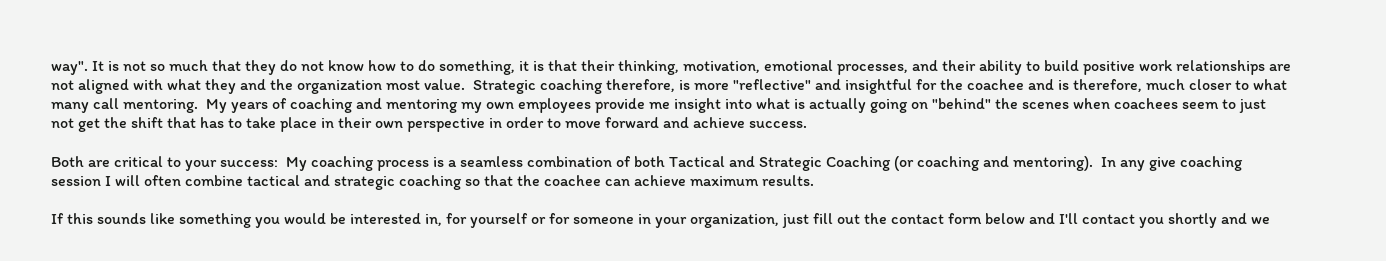way". It is not so much that they do not know how to do something, it is that their thinking, motivation, emotional processes, and their ability to build positive work relationships are not aligned with what they and the organization most value.  Strategic coaching therefore, is more "reflective" and insightful for the coachee and is therefore, much closer to what many call mentoring.  My years of coaching and mentoring my own employees provide me insight into what is actually going on "behind" the scenes when coachees seem to just not get the shift that has to take place in their own perspective in order to move forward and achieve success.

Both are critical to your success:  My coaching process is a seamless combination of both Tactical and Strategic Coaching (or coaching and mentoring).  In any give coaching session I will often combine tactical and strategic coaching so that the coachee can achieve maximum results.

If this sounds like something you would be interested in, for yourself or for someone in your organization, just fill out the contact form below and I'll contact you shortly and we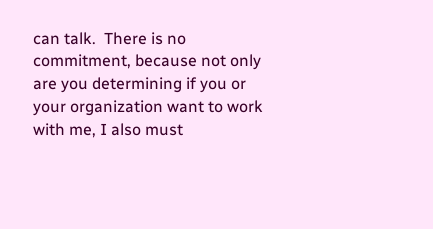can talk.  There is no commitment, because not only are you determining if you or your organization want to work with me, I also must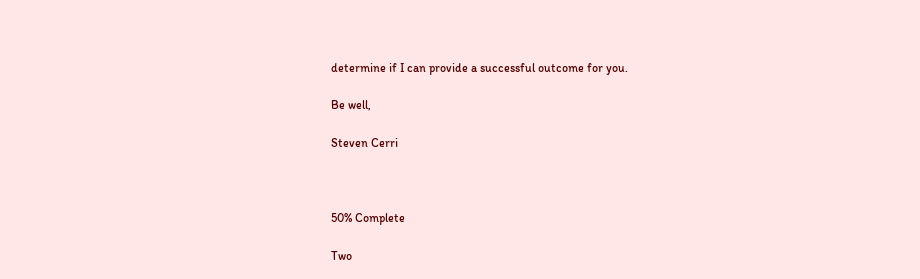determine if I can provide a successful outcome for you.

Be well,

Steven Cerri



50% Complete

Two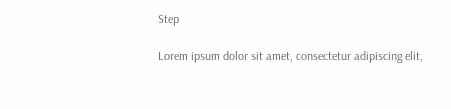Step

Lorem ipsum dolor sit amet, consectetur adipiscing elit,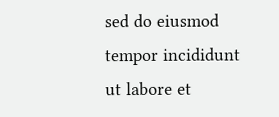sed do eiusmod tempor incididunt ut labore et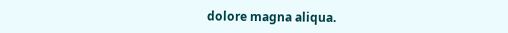dolore magna aliqua.